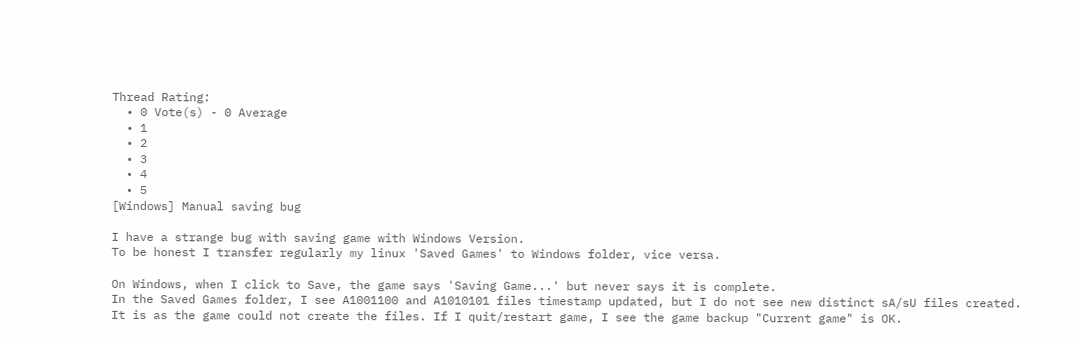Thread Rating:
  • 0 Vote(s) - 0 Average
  • 1
  • 2
  • 3
  • 4
  • 5
[Windows] Manual saving bug

I have a strange bug with saving game with Windows Version.
To be honest I transfer regularly my linux 'Saved Games' to Windows folder, vice versa.

On Windows, when I click to Save, the game says 'Saving Game...' but never says it is complete.
In the Saved Games folder, I see A1001100 and A1010101 files timestamp updated, but I do not see new distinct sA/sU files created.
It is as the game could not create the files. If I quit/restart game, I see the game backup "Current game" is OK.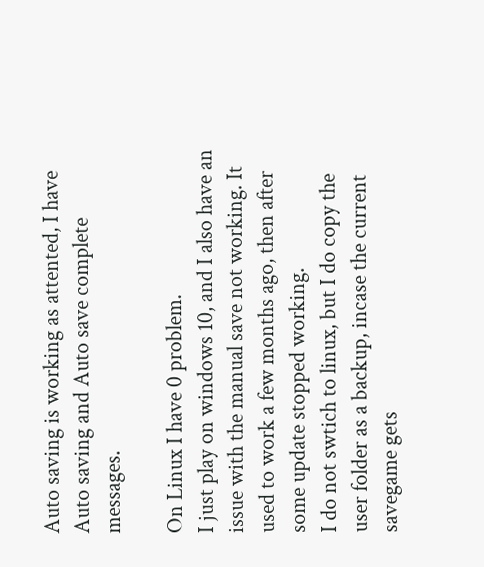Auto saving is working as attented, I have Auto saving and Auto save complete messages.

On Linux I have 0 problem.
I just play on windows 10, and I also have an issue with the manual save not working. It used to work a few months ago, then after some update stopped working.
I do not swtich to linux, but I do copy the user folder as a backup, incase the current savegame gets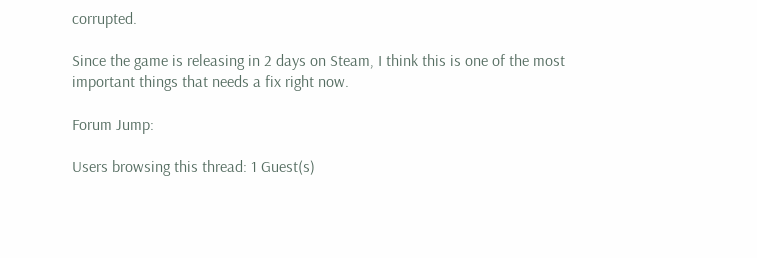corrupted.

Since the game is releasing in 2 days on Steam, I think this is one of the most important things that needs a fix right now.

Forum Jump:

Users browsing this thread: 1 Guest(s)